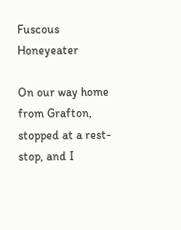Fuscous Honeyeater

On our way home from Grafton, stopped at a rest-stop, and I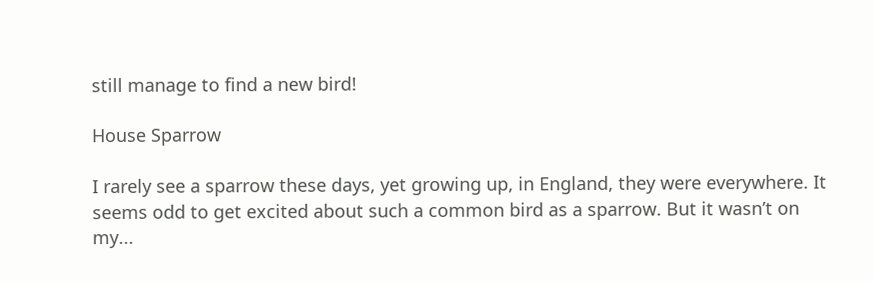still manage to find a new bird!

House Sparrow

I rarely see a sparrow these days, yet growing up, in England, they were everywhere. It seems odd to get excited about such a common bird as a sparrow. But it wasn’t on my...